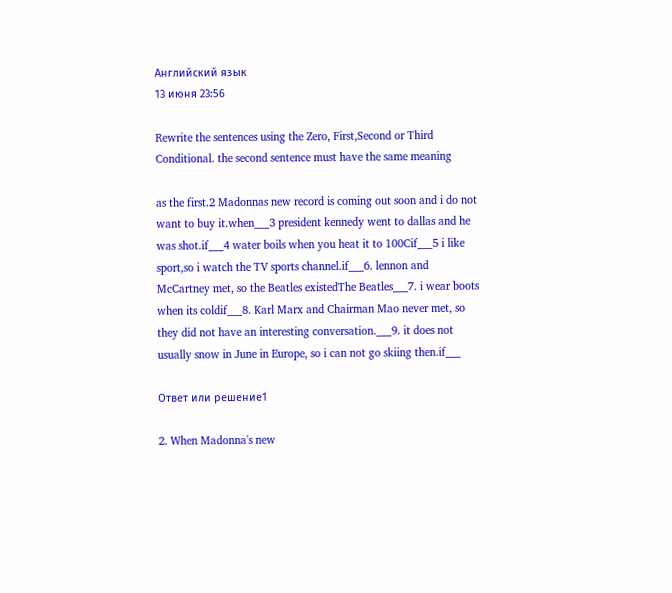Английский язык
13 июня 23:56

Rewrite the sentences using the Zero, First,Second or Third Conditional. the second sentence must have the same meaning

as the first.2 Madonnas new record is coming out soon and i do not want to buy it.when___3 president kennedy went to dallas and he was shot.if___4 water boils when you heat it to 100Cif___5 i like sport,so i watch the TV sports channel.if___6. lennon and McCartney met, so the Beatles existedThe Beatles___7. i wear boots when its coldif___8. Karl Marx and Chairman Mao never met, so they did not have an interesting conversation.___9. it does not usually snow in June in Europe, so i can not go skiing then.if___

Ответ или решение1

2. When Madonna's new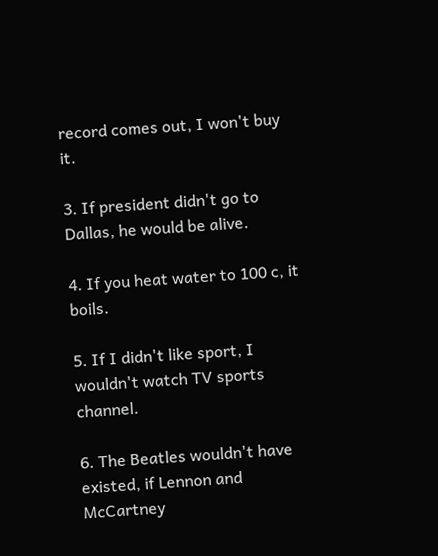record comes out, I won't buy it.

3. If president didn't go to Dallas, he would be alive.

4. If you heat water to 100 c, it boils.

5. If I didn't like sport, I wouldn't watch TV sports channel.

6. The Beatles wouldn't have existed, if Lennon and McCartney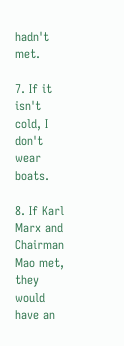hadn't met.

7. If it isn't cold, I don't wear boats.

8. If Karl Marx and Chairman Mao met, they would have an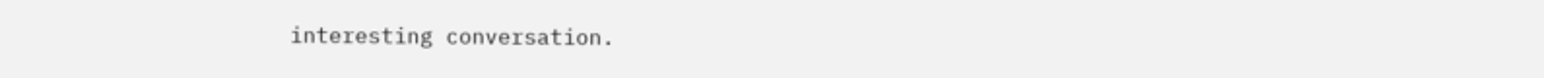interesting conversation.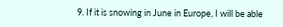9. If it is snowing in June in Europe, I will be able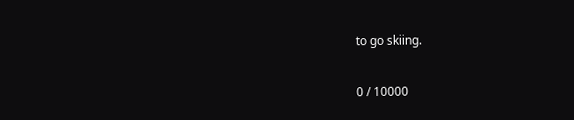to go skiing.

0 / 10000